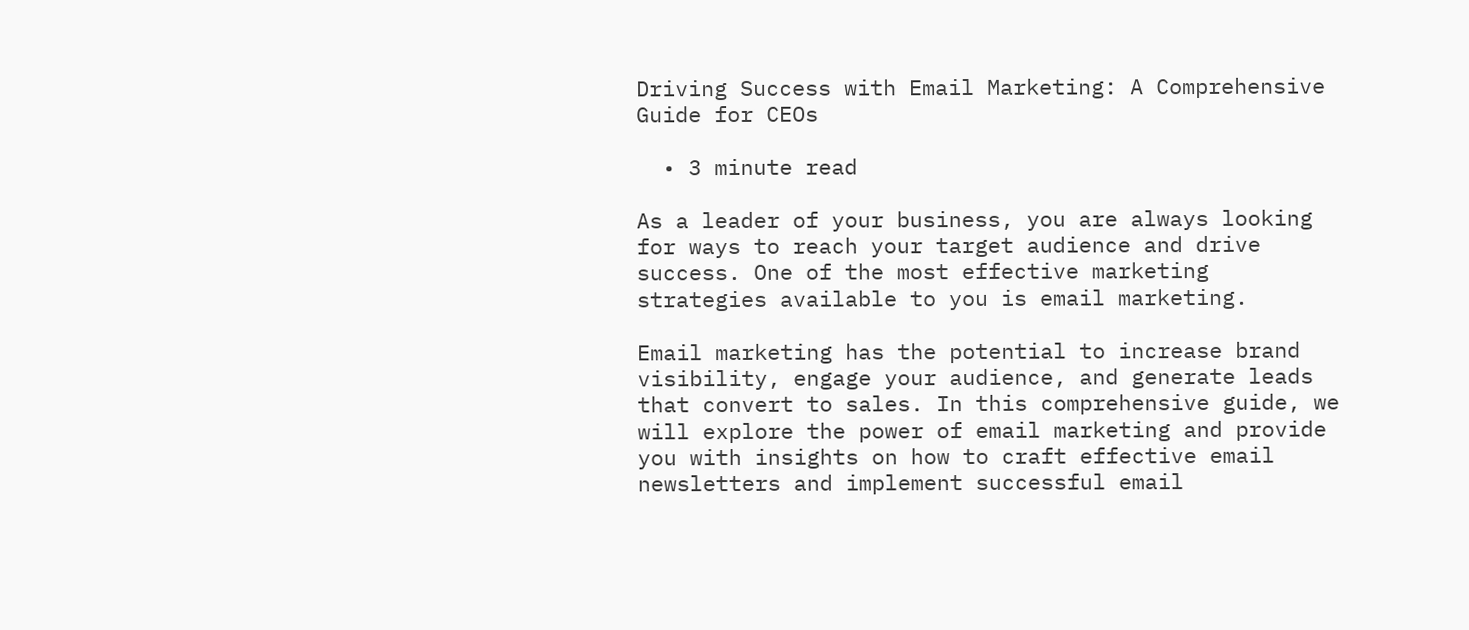Driving Success with Email Marketing: A Comprehensive Guide for CEOs

  • 3 minute read

As a leader of your business, you are always looking for ways to reach your target audience and drive success. One of the most effective marketing strategies available to you is email marketing.

Email marketing has the potential to increase brand visibility, engage your audience, and generate leads that convert to sales. In this comprehensive guide, we will explore the power of email marketing and provide you with insights on how to craft effective email newsletters and implement successful email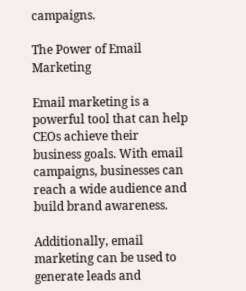campaigns.

The Power of Email Marketing

Email marketing is a powerful tool that can help CEOs achieve their business goals. With email campaigns, businesses can reach a wide audience and build brand awareness.

Additionally, email marketing can be used to generate leads and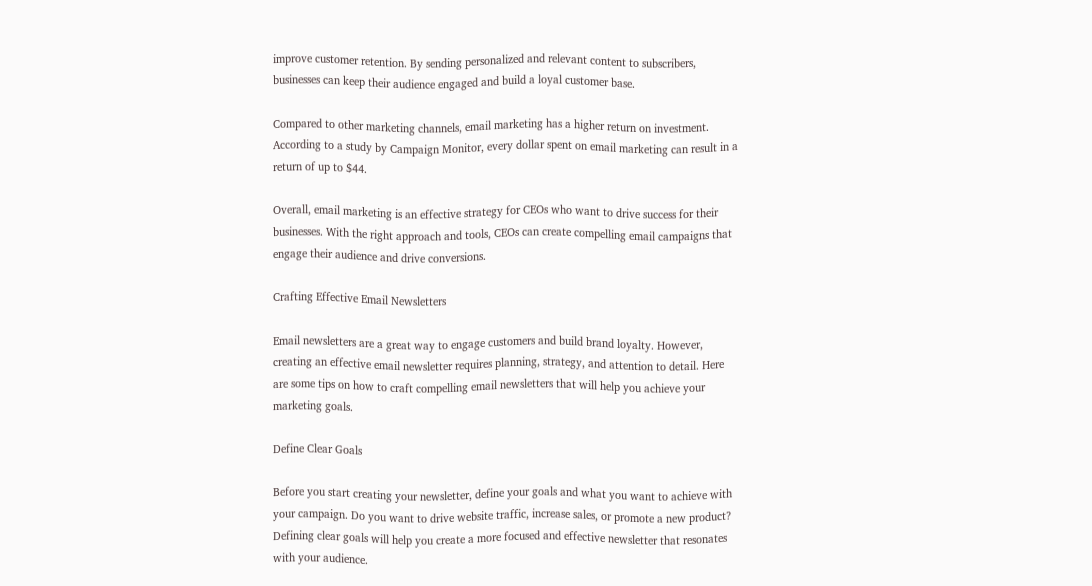improve customer retention. By sending personalized and relevant content to subscribers, businesses can keep their audience engaged and build a loyal customer base.

Compared to other marketing channels, email marketing has a higher return on investment. According to a study by Campaign Monitor, every dollar spent on email marketing can result in a return of up to $44.

Overall, email marketing is an effective strategy for CEOs who want to drive success for their businesses. With the right approach and tools, CEOs can create compelling email campaigns that engage their audience and drive conversions.

Crafting Effective Email Newsletters

Email newsletters are a great way to engage customers and build brand loyalty. However, creating an effective email newsletter requires planning, strategy, and attention to detail. Here are some tips on how to craft compelling email newsletters that will help you achieve your marketing goals.

Define Clear Goals

Before you start creating your newsletter, define your goals and what you want to achieve with your campaign. Do you want to drive website traffic, increase sales, or promote a new product? Defining clear goals will help you create a more focused and effective newsletter that resonates with your audience.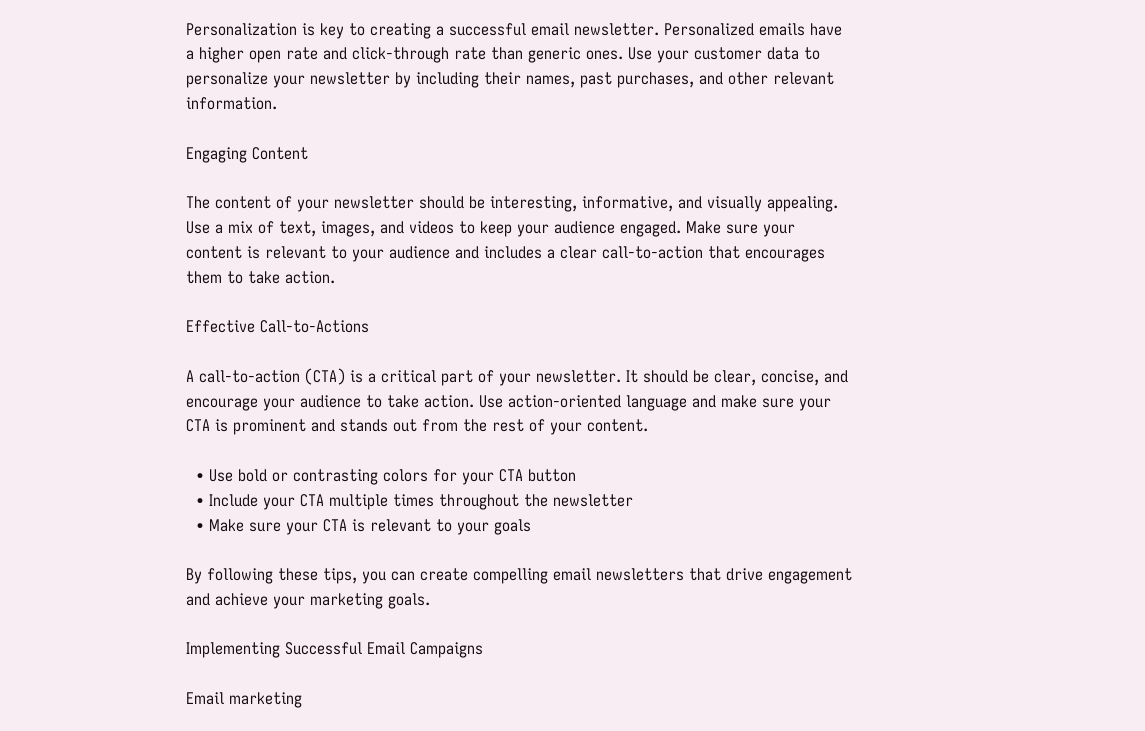Personalization is key to creating a successful email newsletter. Personalized emails have a higher open rate and click-through rate than generic ones. Use your customer data to personalize your newsletter by including their names, past purchases, and other relevant information.

Engaging Content

The content of your newsletter should be interesting, informative, and visually appealing. Use a mix of text, images, and videos to keep your audience engaged. Make sure your content is relevant to your audience and includes a clear call-to-action that encourages them to take action.

Effective Call-to-Actions

A call-to-action (CTA) is a critical part of your newsletter. It should be clear, concise, and encourage your audience to take action. Use action-oriented language and make sure your CTA is prominent and stands out from the rest of your content.

  • Use bold or contrasting colors for your CTA button
  • Include your CTA multiple times throughout the newsletter
  • Make sure your CTA is relevant to your goals

By following these tips, you can create compelling email newsletters that drive engagement and achieve your marketing goals.

Implementing Successful Email Campaigns

Email marketing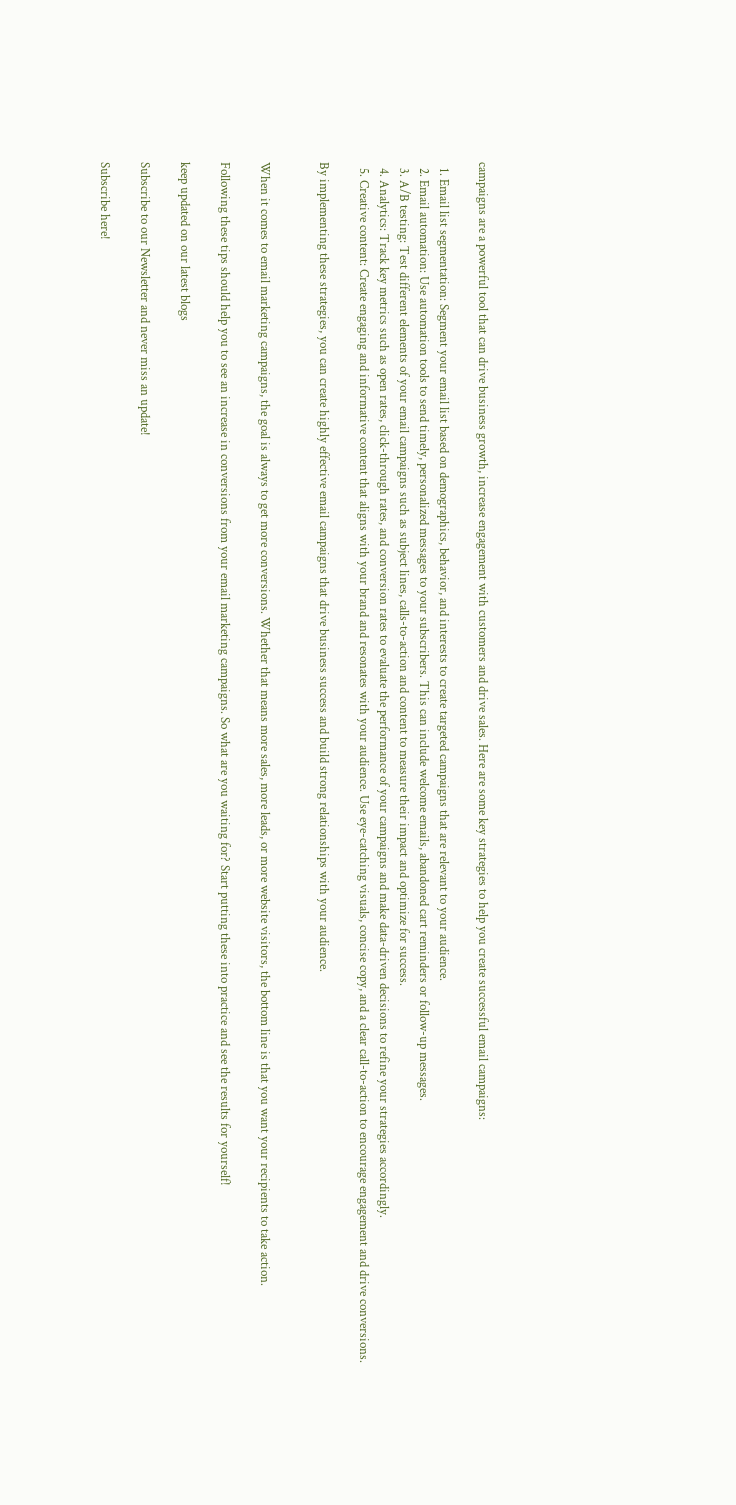campaigns are a powerful tool that can drive business growth, increase engagement with customers and drive sales. Here are some key strategies to help you create successful email campaigns:

  1. Email list segmentation: Segment your email list based on demographics, behavior, and interests to create targeted campaigns that are relevant to your audience.
  2. Email automation: Use automation tools to send timely, personalized messages to your subscribers. This can include welcome emails, abandoned cart reminders or follow-up messages.
  3. A/B testing: Test different elements of your email campaigns such as subject lines, calls-to-action and content to measure their impact and optimize for success.
  4. Analytics: Track key metrics such as open rates, click-through rates, and conversion rates to evaluate the performance of your campaigns and make data-driven decisions to refine your strategies accordingly.
  5. Creative content: Create engaging and informative content that aligns with your brand and resonates with your audience. Use eye-catching visuals, concise copy, and a clear call-to-action to encourage engagement and drive conversions.

By implementing these strategies, you can create highly effective email campaigns that drive business success and build strong relationships with your audience.


When it comes to email marketing campaigns, the goal is always to get more conversions. Whether that means more sales, more leads, or more website visitors, the bottom line is that you want your recipients to take action.

Following these tips should help you to see an increase in conversions from your email marketing campaigns. So what are you waiting for? Start putting these into practice and see the results for yourself!

keep updated on our latest blogs

Subscribe to our Newsletter and never miss an update!

Subscribe here!